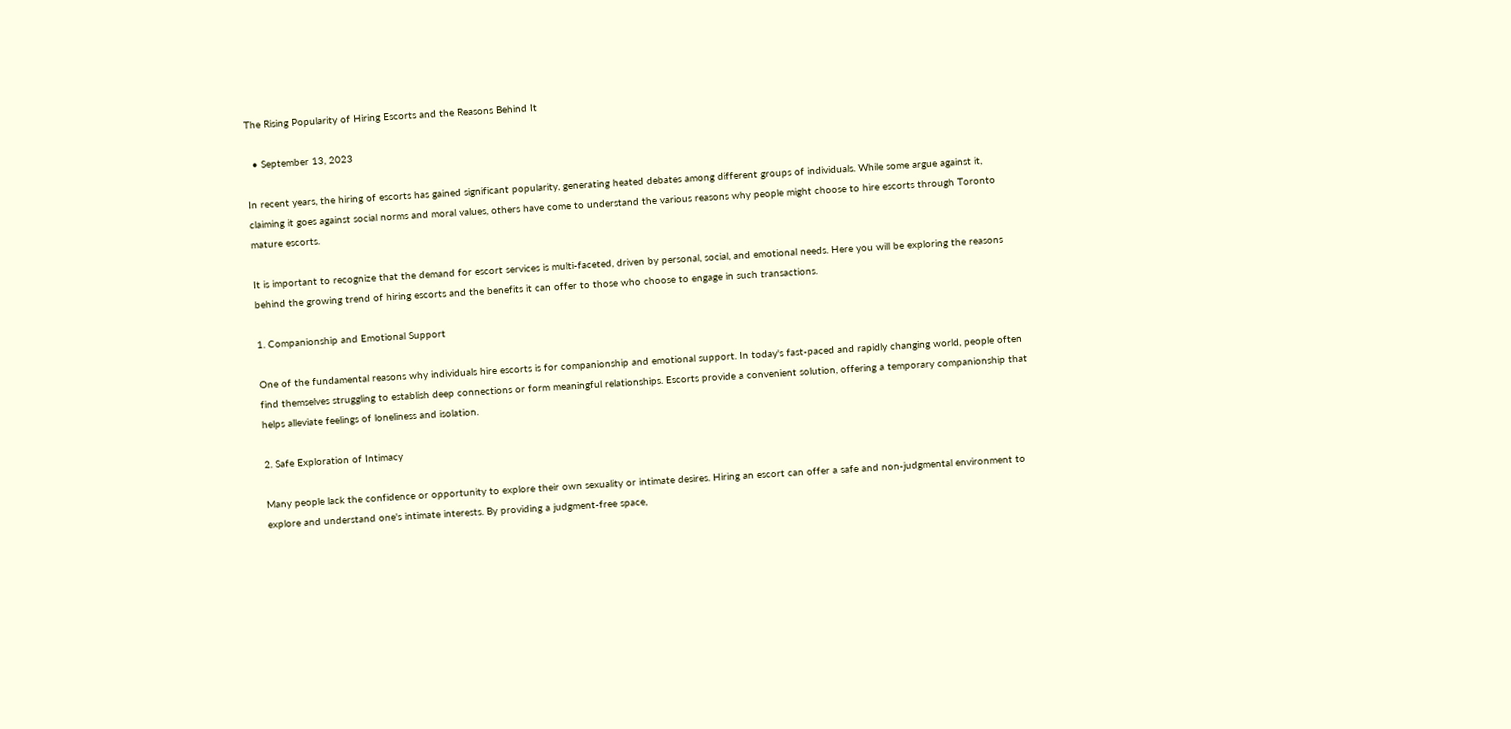The Rising Popularity of Hiring Escorts and the Reasons Behind It

  • September 13, 2023

In recent years, the hiring of escorts has gained significant popularity, generating heated debates among different groups of individuals. While some argue against it, claiming it goes against social norms and moral values, others have come to understand the various reasons why people might choose to hire escorts through Toronto mature escorts.

It is important to recognize that the demand for escort services is multi-faceted, driven by personal, social, and emotional needs. Here you will be exploring the reasons behind the growing trend of hiring escorts and the benefits it can offer to those who choose to engage in such transactions.

1. Companionship and Emotional Support

One of the fundamental reasons why individuals hire escorts is for companionship and emotional support. In today's fast-paced and rapidly changing world, people often find themselves struggling to establish deep connections or form meaningful relationships. Escorts provide a convenient solution, offering a temporary companionship that helps alleviate feelings of loneliness and isolation.

2. Safe Exploration of Intimacy

Many people lack the confidence or opportunity to explore their own sexuality or intimate desires. Hiring an escort can offer a safe and non-judgmental environment to explore and understand one's intimate interests. By providing a judgment-free space,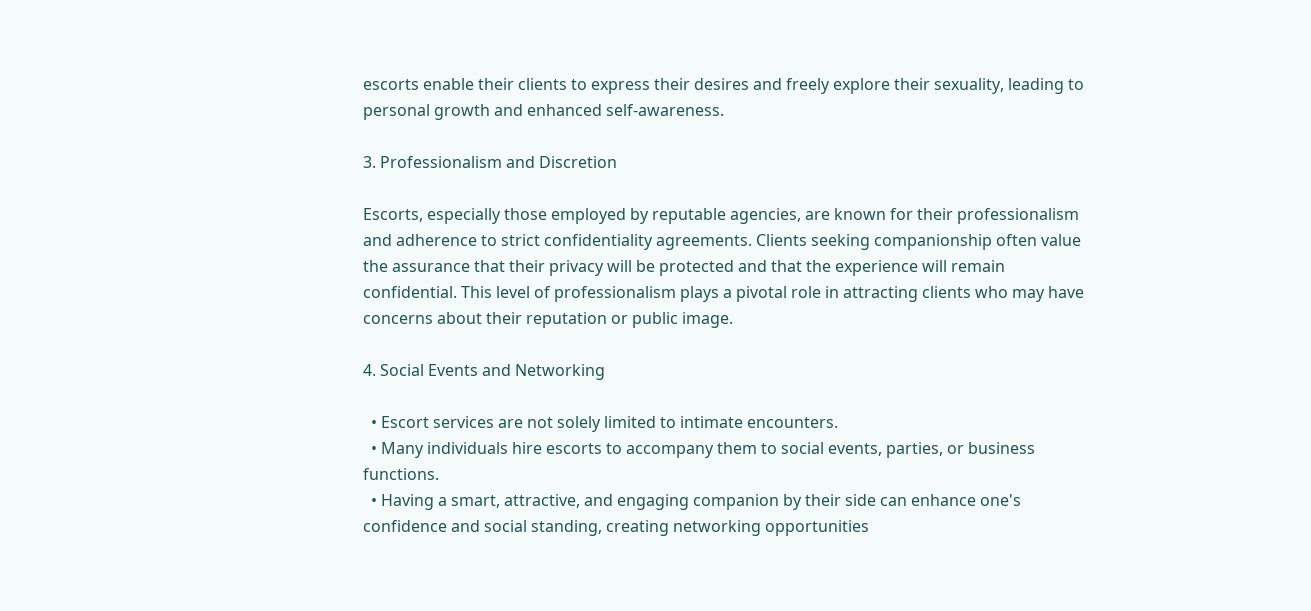escorts enable their clients to express their desires and freely explore their sexuality, leading to personal growth and enhanced self-awareness.

3. Professionalism and Discretion

Escorts, especially those employed by reputable agencies, are known for their professionalism and adherence to strict confidentiality agreements. Clients seeking companionship often value the assurance that their privacy will be protected and that the experience will remain confidential. This level of professionalism plays a pivotal role in attracting clients who may have concerns about their reputation or public image.

4. Social Events and Networking

  • Escort services are not solely limited to intimate encounters.
  • Many individuals hire escorts to accompany them to social events, parties, or business functions.
  • Having a smart, attractive, and engaging companion by their side can enhance one's confidence and social standing, creating networking opportunities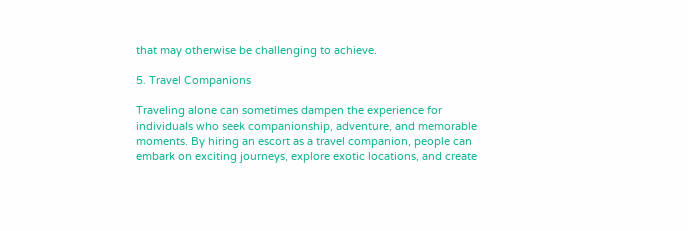that may otherwise be challenging to achieve.

5. Travel Companions

Traveling alone can sometimes dampen the experience for individuals who seek companionship, adventure, and memorable moments. By hiring an escort as a travel companion, people can embark on exciting journeys, explore exotic locations, and create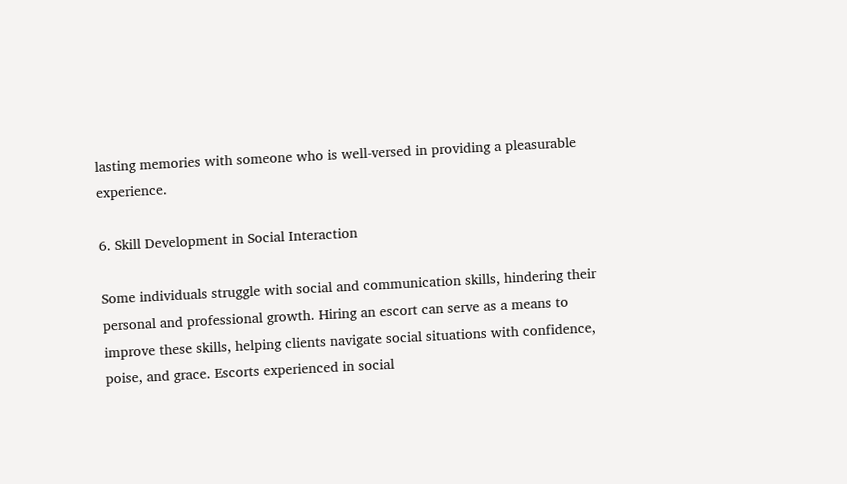lasting memories with someone who is well-versed in providing a pleasurable experience.

6. Skill Development in Social Interaction

Some individuals struggle with social and communication skills, hindering their personal and professional growth. Hiring an escort can serve as a means to improve these skills, helping clients navigate social situations with confidence, poise, and grace. Escorts experienced in social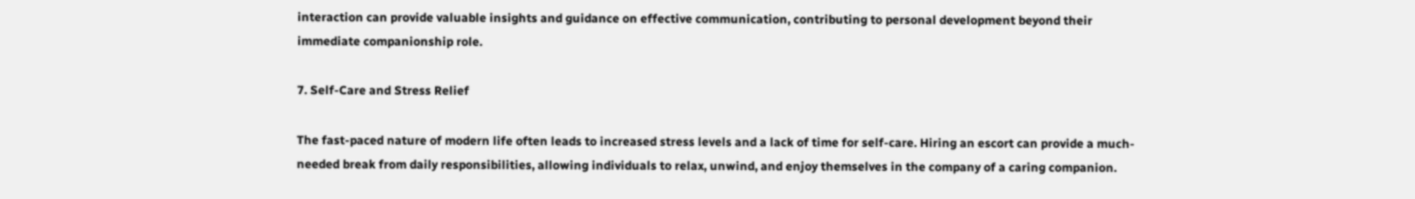interaction can provide valuable insights and guidance on effective communication, contributing to personal development beyond their immediate companionship role.

7. Self-Care and Stress Relief

The fast-paced nature of modern life often leads to increased stress levels and a lack of time for self-care. Hiring an escort can provide a much-needed break from daily responsibilities, allowing individuals to relax, unwind, and enjoy themselves in the company of a caring companion.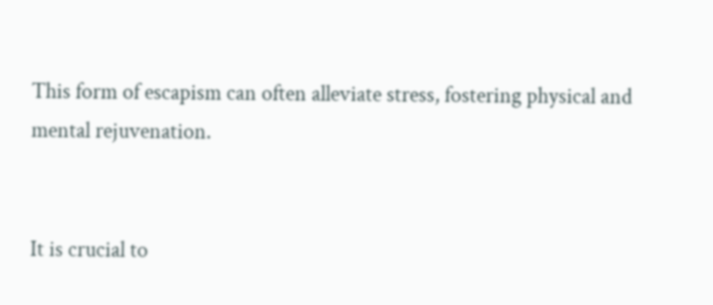This form of escapism can often alleviate stress, fostering physical and mental rejuvenation.


It is crucial to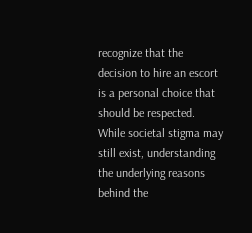recognize that the decision to hire an escort is a personal choice that should be respected. While societal stigma may still exist, understanding the underlying reasons behind the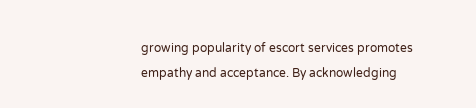growing popularity of escort services promotes empathy and acceptance. By acknowledging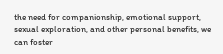the need for companionship, emotional support, sexual exploration, and other personal benefits, we can foster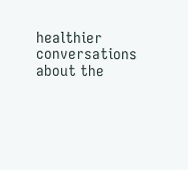healthier conversations about the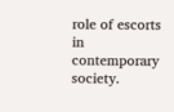role of escorts in contemporary society.